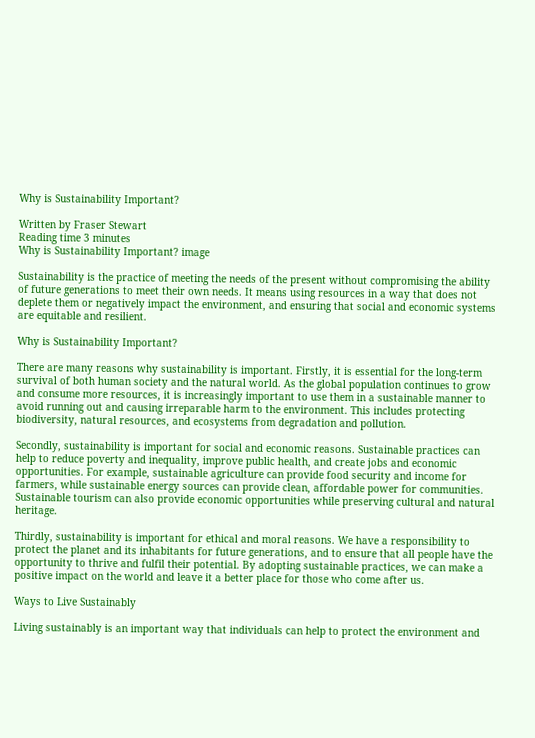Why is Sustainability Important?

Written by Fraser Stewart
Reading time 3 minutes
Why is Sustainability Important? image

Sustainability is the practice of meeting the needs of the present without compromising the ability of future generations to meet their own needs. It means using resources in a way that does not deplete them or negatively impact the environment, and ensuring that social and economic systems are equitable and resilient.

Why is Sustainability Important?

There are many reasons why sustainability is important. Firstly, it is essential for the long-term survival of both human society and the natural world. As the global population continues to grow and consume more resources, it is increasingly important to use them in a sustainable manner to avoid running out and causing irreparable harm to the environment. This includes protecting biodiversity, natural resources, and ecosystems from degradation and pollution.

Secondly, sustainability is important for social and economic reasons. Sustainable practices can help to reduce poverty and inequality, improve public health, and create jobs and economic opportunities. For example, sustainable agriculture can provide food security and income for farmers, while sustainable energy sources can provide clean, affordable power for communities. Sustainable tourism can also provide economic opportunities while preserving cultural and natural heritage.

Thirdly, sustainability is important for ethical and moral reasons. We have a responsibility to protect the planet and its inhabitants for future generations, and to ensure that all people have the opportunity to thrive and fulfil their potential. By adopting sustainable practices, we can make a positive impact on the world and leave it a better place for those who come after us.

Ways to Live Sustainably

Living sustainably is an important way that individuals can help to protect the environment and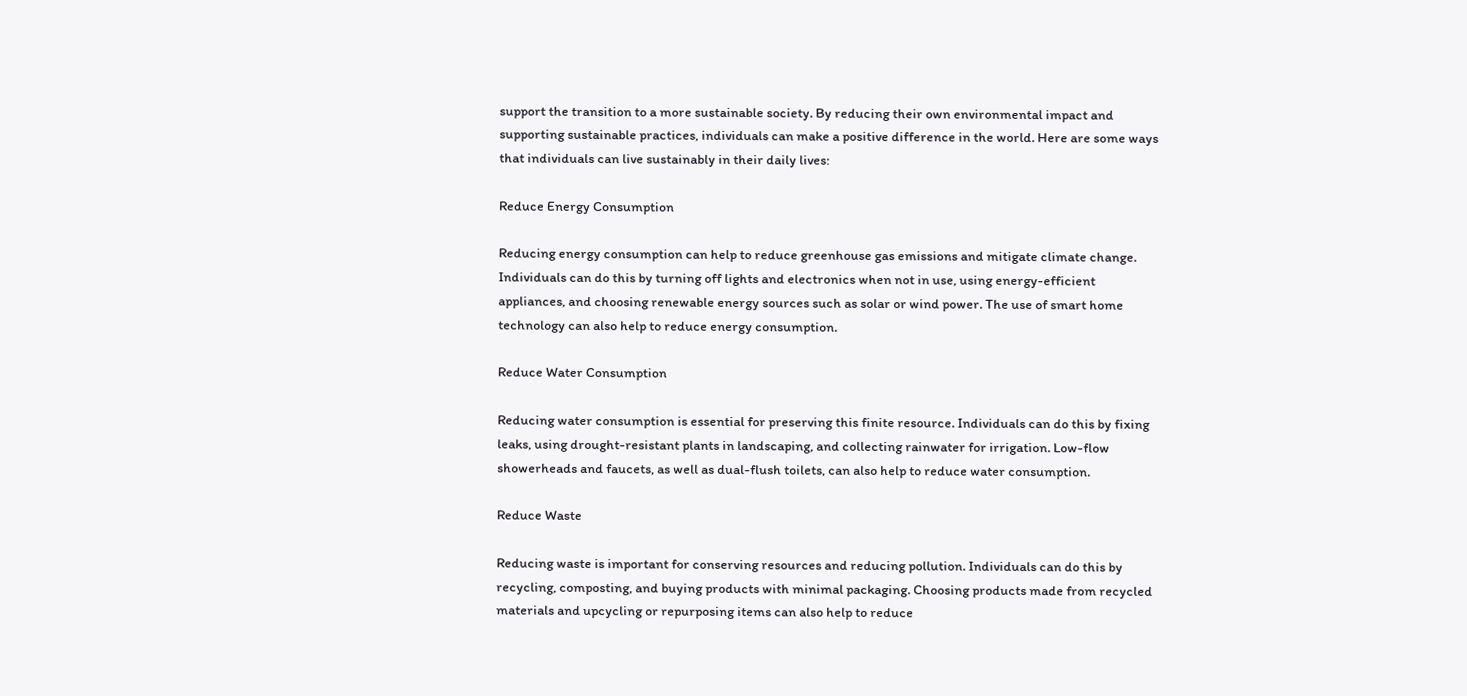support the transition to a more sustainable society. By reducing their own environmental impact and supporting sustainable practices, individuals can make a positive difference in the world. Here are some ways that individuals can live sustainably in their daily lives:

Reduce Energy Consumption

Reducing energy consumption can help to reduce greenhouse gas emissions and mitigate climate change. Individuals can do this by turning off lights and electronics when not in use, using energy-efficient appliances, and choosing renewable energy sources such as solar or wind power. The use of smart home technology can also help to reduce energy consumption.

Reduce Water Consumption

Reducing water consumption is essential for preserving this finite resource. Individuals can do this by fixing leaks, using drought-resistant plants in landscaping, and collecting rainwater for irrigation. Low-flow showerheads and faucets, as well as dual-flush toilets, can also help to reduce water consumption.

Reduce Waste

Reducing waste is important for conserving resources and reducing pollution. Individuals can do this by recycling, composting, and buying products with minimal packaging. Choosing products made from recycled materials and upcycling or repurposing items can also help to reduce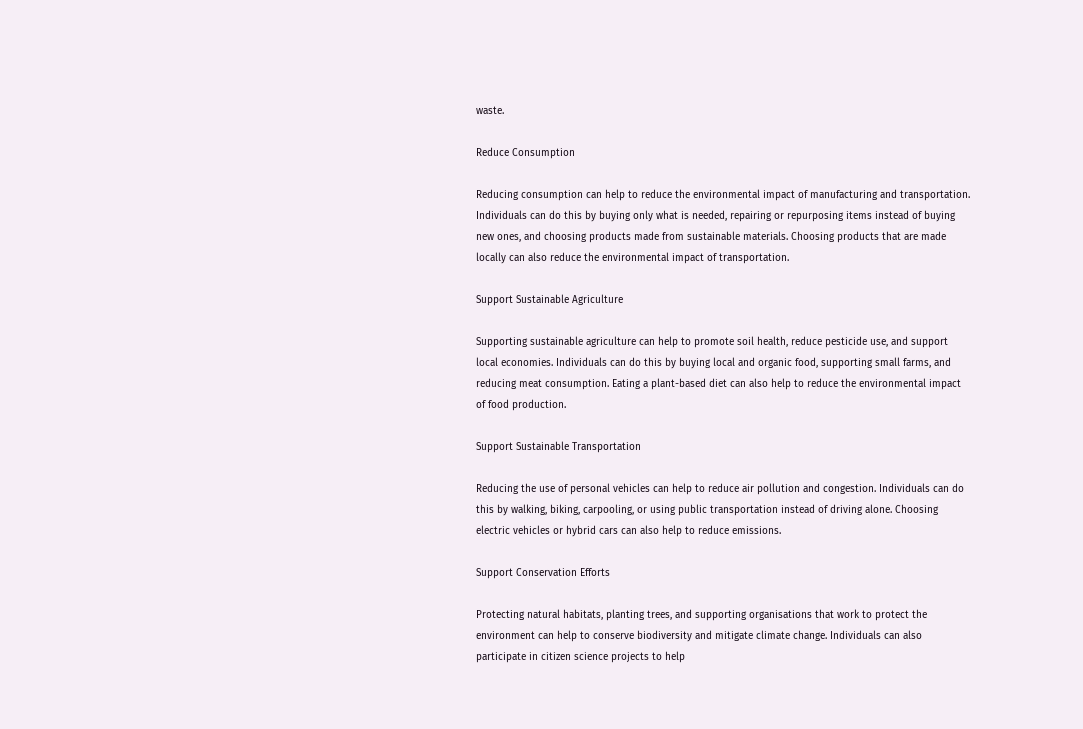waste.

Reduce Consumption

Reducing consumption can help to reduce the environmental impact of manufacturing and transportation. Individuals can do this by buying only what is needed, repairing or repurposing items instead of buying new ones, and choosing products made from sustainable materials. Choosing products that are made locally can also reduce the environmental impact of transportation.

Support Sustainable Agriculture

Supporting sustainable agriculture can help to promote soil health, reduce pesticide use, and support local economies. Individuals can do this by buying local and organic food, supporting small farms, and reducing meat consumption. Eating a plant-based diet can also help to reduce the environmental impact of food production.

Support Sustainable Transportation

Reducing the use of personal vehicles can help to reduce air pollution and congestion. Individuals can do this by walking, biking, carpooling, or using public transportation instead of driving alone. Choosing electric vehicles or hybrid cars can also help to reduce emissions.

Support Conservation Efforts

Protecting natural habitats, planting trees, and supporting organisations that work to protect the environment can help to conserve biodiversity and mitigate climate change. Individuals can also participate in citizen science projects to help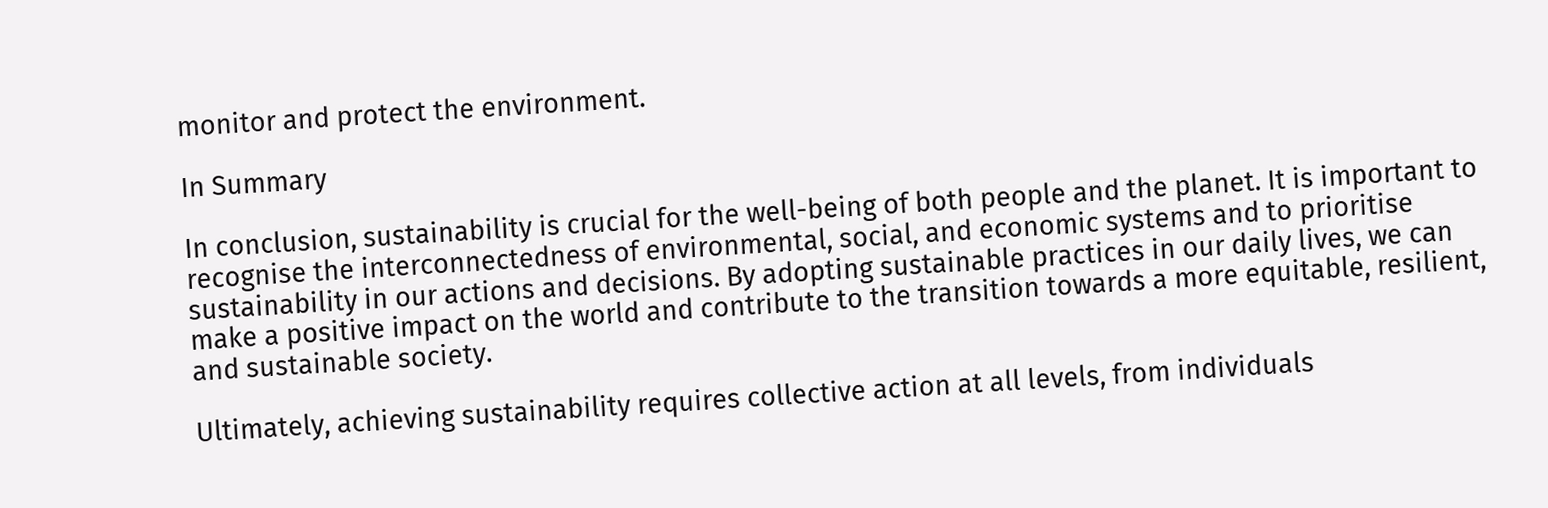monitor and protect the environment.

In Summary

In conclusion, sustainability is crucial for the well-being of both people and the planet. It is important to recognise the interconnectedness of environmental, social, and economic systems and to prioritise sustainability in our actions and decisions. By adopting sustainable practices in our daily lives, we can make a positive impact on the world and contribute to the transition towards a more equitable, resilient, and sustainable society.

Ultimately, achieving sustainability requires collective action at all levels, from individuals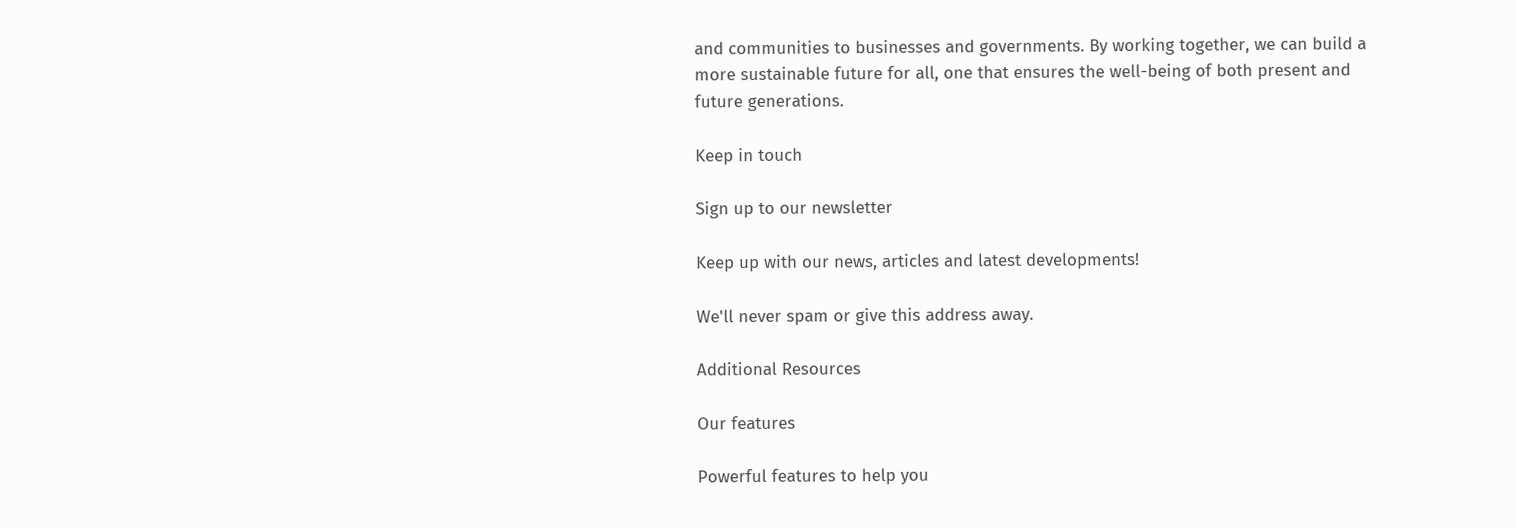and communities to businesses and governments. By working together, we can build a more sustainable future for all, one that ensures the well-being of both present and future generations.

Keep in touch

Sign up to our newsletter

Keep up with our news, articles and latest developments!

We'll never spam or give this address away.

Additional Resources

Our features

Powerful features to help you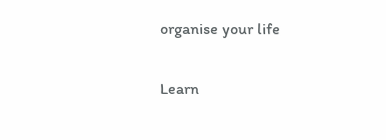organise your life

Learn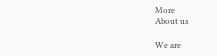More
About us

We are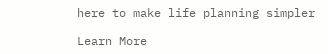here to make life planning simpler

Learn More